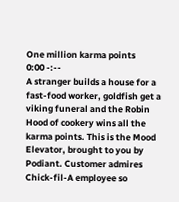One million karma points
0:00 -:--
A stranger builds a house for a fast-food worker, goldfish get a viking funeral and the Robin Hood of cookery wins all the karma points. This is the Mood Elevator, brought to you by Podiant. Customer admires Chick-fil-A employee so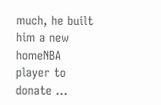much, he built him a new homeNBA player to donate …